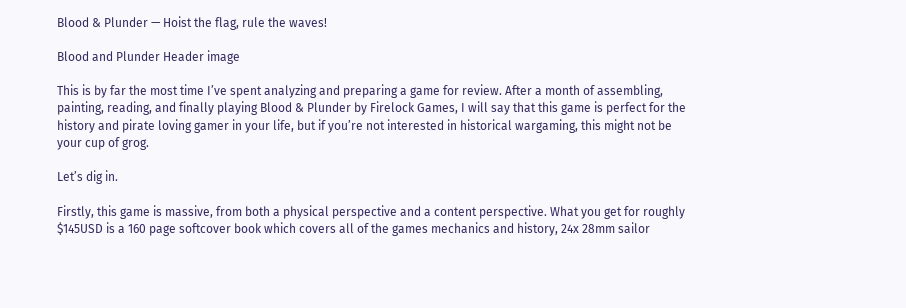Blood & Plunder — Hoist the flag, rule the waves!

Blood and Plunder Header image

This is by far the most time I’ve spent analyzing and preparing a game for review. After a month of assembling, painting, reading, and finally playing Blood & Plunder by Firelock Games, I will say that this game is perfect for the history and pirate loving gamer in your life, but if you’re not interested in historical wargaming, this might not be your cup of grog.

Let’s dig in.

Firstly, this game is massive, from both a physical perspective and a content perspective. What you get for roughly $145USD is a 160 page softcover book which covers all of the games mechanics and history, 24x 28mm sailor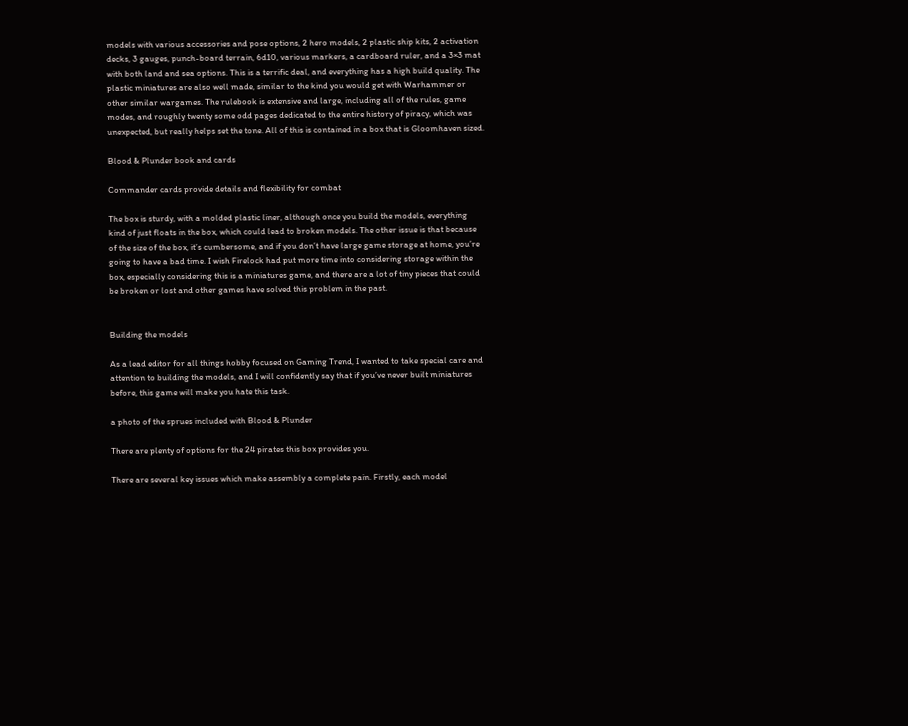models with various accessories and pose options, 2 hero models, 2 plastic ship kits, 2 activation decks, 3 gauges, punch-board terrain, 6d10, various markers, a cardboard ruler, and a 3×3 mat with both land and sea options. This is a terrific deal, and everything has a high build quality. The plastic miniatures are also well made, similar to the kind you would get with Warhammer or other similar wargames. The rulebook is extensive and large, including all of the rules, game modes, and roughly twenty some odd pages dedicated to the entire history of piracy, which was unexpected, but really helps set the tone. All of this is contained in a box that is Gloomhaven sized.

Blood & Plunder book and cards

Commander cards provide details and flexibility for combat

The box is sturdy, with a molded plastic liner, although once you build the models, everything kind of just floats in the box, which could lead to broken models. The other issue is that because of the size of the box, it’s cumbersome, and if you don’t have large game storage at home, you’re going to have a bad time. I wish Firelock had put more time into considering storage within the box, especially considering this is a miniatures game, and there are a lot of tiny pieces that could be broken or lost and other games have solved this problem in the past.


Building the models

As a lead editor for all things hobby focused on Gaming Trend, I wanted to take special care and attention to building the models, and I will confidently say that if you’ve never built miniatures before, this game will make you hate this task.

a photo of the sprues included with Blood & Plunder

There are plenty of options for the 24 pirates this box provides you.

There are several key issues which make assembly a complete pain. Firstly, each model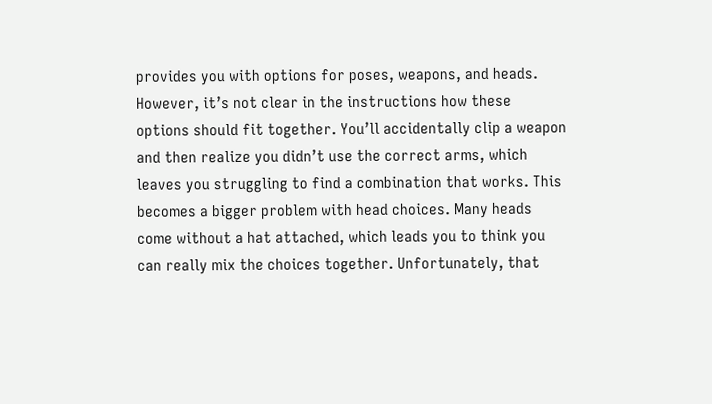provides you with options for poses, weapons, and heads. However, it’s not clear in the instructions how these options should fit together. You’ll accidentally clip a weapon and then realize you didn’t use the correct arms, which leaves you struggling to find a combination that works. This becomes a bigger problem with head choices. Many heads come without a hat attached, which leads you to think you can really mix the choices together. Unfortunately, that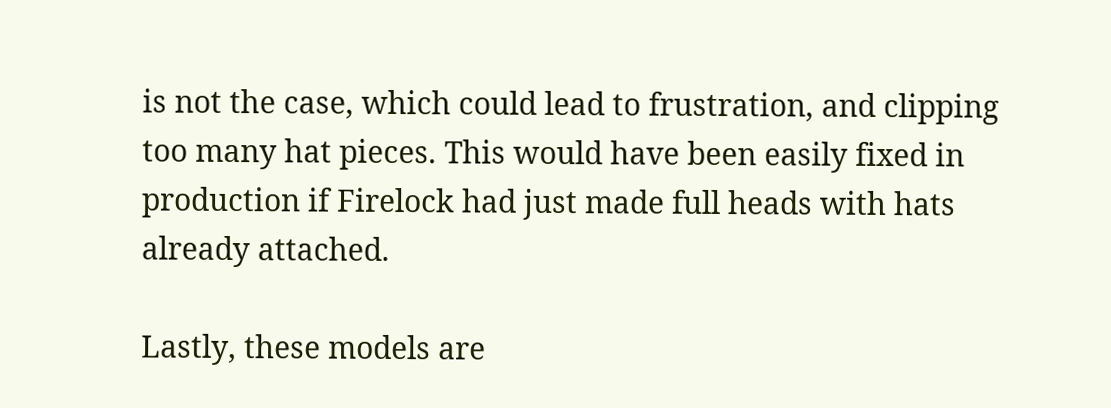is not the case, which could lead to frustration, and clipping too many hat pieces. This would have been easily fixed in production if Firelock had just made full heads with hats already attached.

Lastly, these models are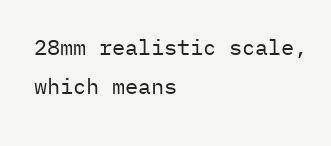28mm realistic scale, which means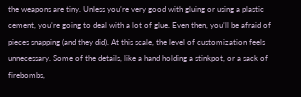the weapons are tiny. Unless you’re very good with gluing or using a plastic cement, you’re going to deal with a lot of glue. Even then, you’ll be afraid of pieces snapping (and they did). At this scale, the level of customization feels unnecessary. Some of the details, like a hand holding a stinkpot, or a sack of firebombs,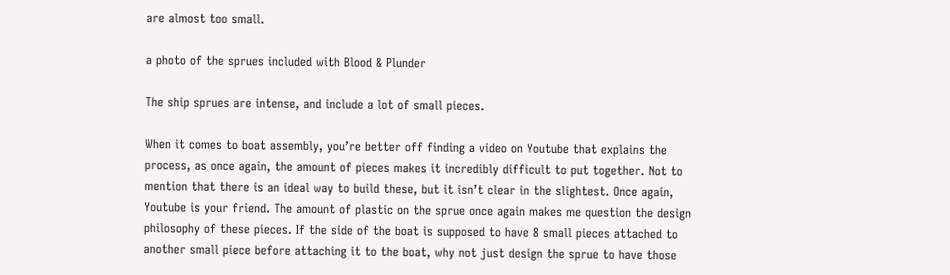are almost too small.

a photo of the sprues included with Blood & Plunder

The ship sprues are intense, and include a lot of small pieces.

When it comes to boat assembly, you’re better off finding a video on Youtube that explains the process, as once again, the amount of pieces makes it incredibly difficult to put together. Not to mention that there is an ideal way to build these, but it isn’t clear in the slightest. Once again, Youtube is your friend. The amount of plastic on the sprue once again makes me question the design philosophy of these pieces. If the side of the boat is supposed to have 8 small pieces attached to another small piece before attaching it to the boat, why not just design the sprue to have those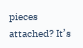pieces attached? It’s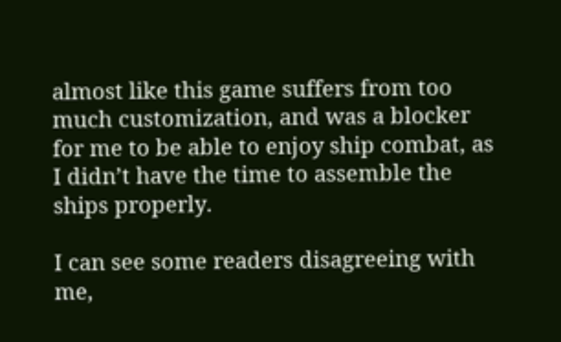almost like this game suffers from too much customization, and was a blocker for me to be able to enjoy ship combat, as I didn’t have the time to assemble the ships properly.

I can see some readers disagreeing with me,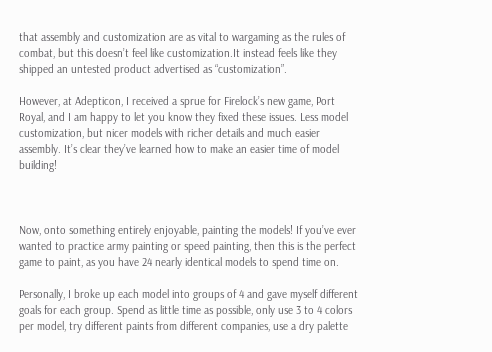that assembly and customization are as vital to wargaming as the rules of combat, but this doesn’t feel like customization.It instead feels like they shipped an untested product advertised as “customization”.

However, at Adepticon, I received a sprue for Firelock’s new game, Port Royal, and I am happy to let you know they fixed these issues. Less model customization, but nicer models with richer details and much easier assembly. It’s clear they’ve learned how to make an easier time of model building!



Now, onto something entirely enjoyable, painting the models! If you’ve ever wanted to practice army painting or speed painting, then this is the perfect game to paint, as you have 24 nearly identical models to spend time on.

Personally, I broke up each model into groups of 4 and gave myself different goals for each group. Spend as little time as possible, only use 3 to 4 colors per model, try different paints from different companies, use a dry palette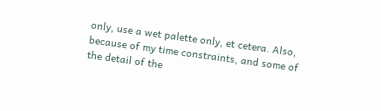only, use a wet palette only, et cetera. Also, because of my time constraints, and some of the detail of the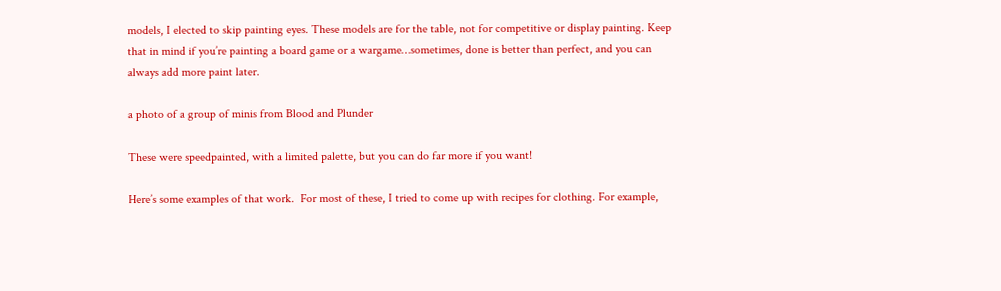models, I elected to skip painting eyes. These models are for the table, not for competitive or display painting. Keep that in mind if you’re painting a board game or a wargame…sometimes, done is better than perfect, and you can always add more paint later.

a photo of a group of minis from Blood and Plunder

These were speedpainted, with a limited palette, but you can do far more if you want!

Here’s some examples of that work.  For most of these, I tried to come up with recipes for clothing. For example,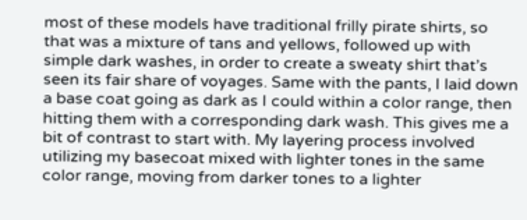most of these models have traditional frilly pirate shirts, so that was a mixture of tans and yellows, followed up with simple dark washes, in order to create a sweaty shirt that’s seen its fair share of voyages. Same with the pants, I laid down a base coat going as dark as I could within a color range, then hitting them with a corresponding dark wash. This gives me a bit of contrast to start with. My layering process involved utilizing my basecoat mixed with lighter tones in the same color range, moving from darker tones to a lighter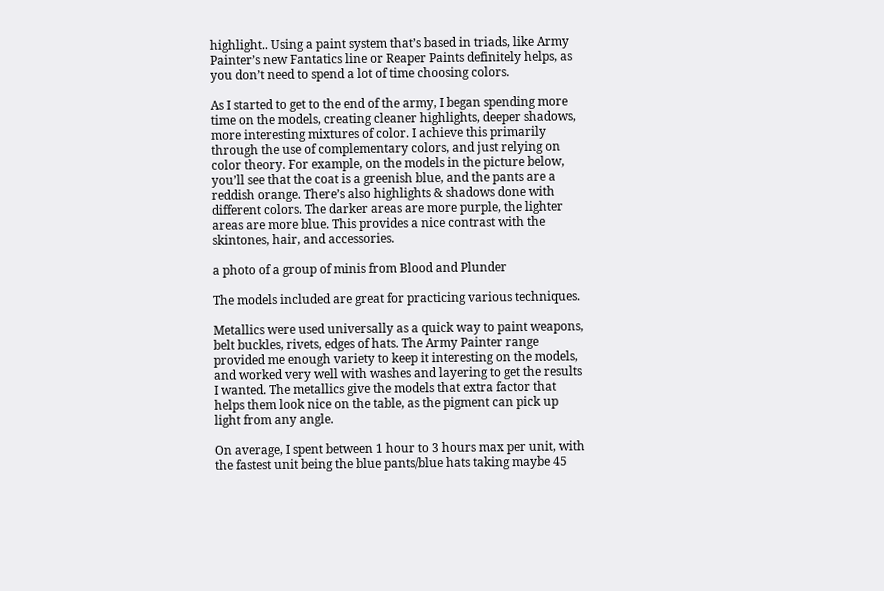highlight.. Using a paint system that’s based in triads, like Army Painter’s new Fantatics line or Reaper Paints definitely helps, as you don’t need to spend a lot of time choosing colors.

As I started to get to the end of the army, I began spending more time on the models, creating cleaner highlights, deeper shadows, more interesting mixtures of color. I achieve this primarily through the use of complementary colors, and just relying on color theory. For example, on the models in the picture below, you’ll see that the coat is a greenish blue, and the pants are a reddish orange. There’s also highlights & shadows done with different colors. The darker areas are more purple, the lighter areas are more blue. This provides a nice contrast with the skintones, hair, and accessories.

a photo of a group of minis from Blood and Plunder

The models included are great for practicing various techniques.

Metallics were used universally as a quick way to paint weapons, belt buckles, rivets, edges of hats. The Army Painter range provided me enough variety to keep it interesting on the models, and worked very well with washes and layering to get the results I wanted. The metallics give the models that extra factor that helps them look nice on the table, as the pigment can pick up light from any angle.

On average, I spent between 1 hour to 3 hours max per unit, with the fastest unit being the blue pants/blue hats taking maybe 45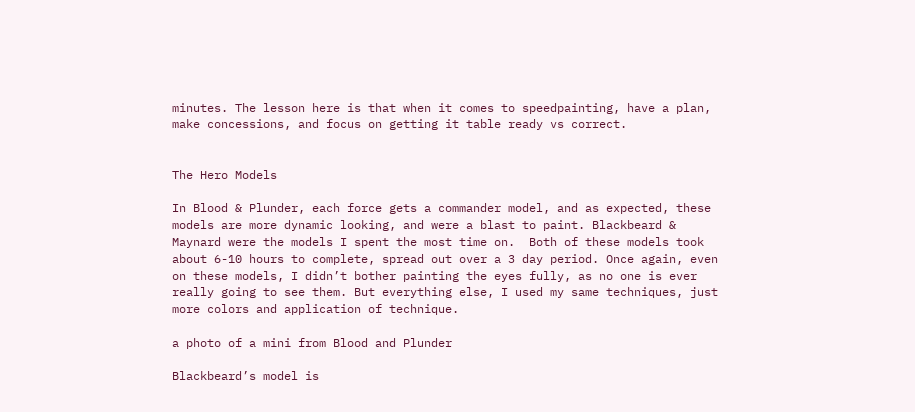minutes. The lesson here is that when it comes to speedpainting, have a plan, make concessions, and focus on getting it table ready vs correct.


The Hero Models

In Blood & Plunder, each force gets a commander model, and as expected, these models are more dynamic looking, and were a blast to paint. Blackbeard & Maynard were the models I spent the most time on.  Both of these models took about 6-10 hours to complete, spread out over a 3 day period. Once again, even on these models, I didn’t bother painting the eyes fully, as no one is ever really going to see them. But everything else, I used my same techniques, just more colors and application of technique.

a photo of a mini from Blood and Plunder

Blackbeard’s model is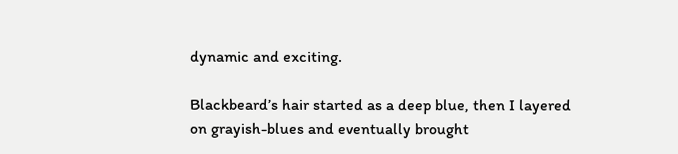dynamic and exciting.

Blackbeard’s hair started as a deep blue, then I layered on grayish-blues and eventually brought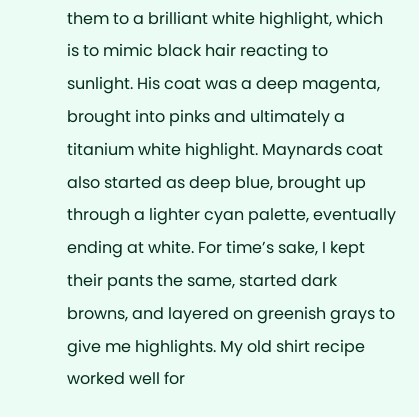them to a brilliant white highlight, which is to mimic black hair reacting to sunlight. His coat was a deep magenta, brought into pinks and ultimately a titanium white highlight. Maynards coat also started as deep blue, brought up through a lighter cyan palette, eventually ending at white. For time’s sake, I kept their pants the same, started dark browns, and layered on greenish grays to give me highlights. My old shirt recipe worked well for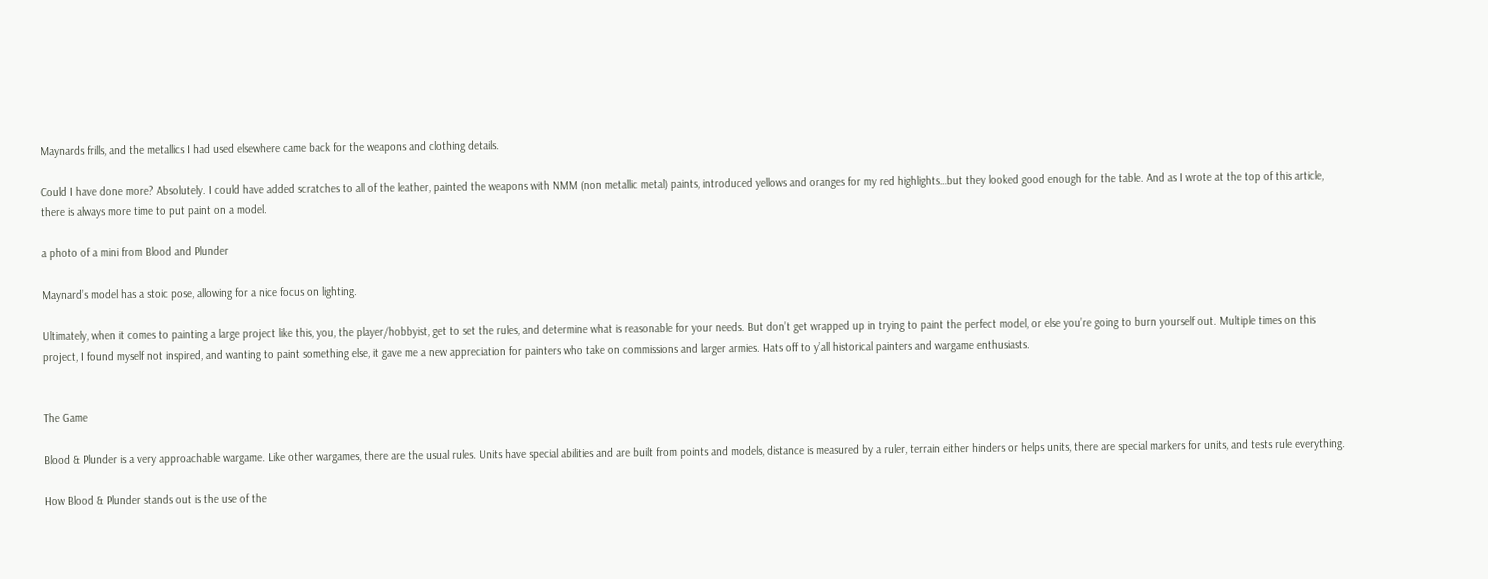Maynards frills, and the metallics I had used elsewhere came back for the weapons and clothing details.

Could I have done more? Absolutely. I could have added scratches to all of the leather, painted the weapons with NMM (non metallic metal) paints, introduced yellows and oranges for my red highlights…but they looked good enough for the table. And as I wrote at the top of this article, there is always more time to put paint on a model.

a photo of a mini from Blood and Plunder

Maynard’s model has a stoic pose, allowing for a nice focus on lighting.

Ultimately, when it comes to painting a large project like this, you, the player/hobbyist, get to set the rules, and determine what is reasonable for your needs. But don’t get wrapped up in trying to paint the perfect model, or else you’re going to burn yourself out. Multiple times on this project, I found myself not inspired, and wanting to paint something else, it gave me a new appreciation for painters who take on commissions and larger armies. Hats off to y’all historical painters and wargame enthusiasts.


The Game

Blood & Plunder is a very approachable wargame. Like other wargames, there are the usual rules. Units have special abilities and are built from points and models, distance is measured by a ruler, terrain either hinders or helps units, there are special markers for units, and tests rule everything.

How Blood & Plunder stands out is the use of the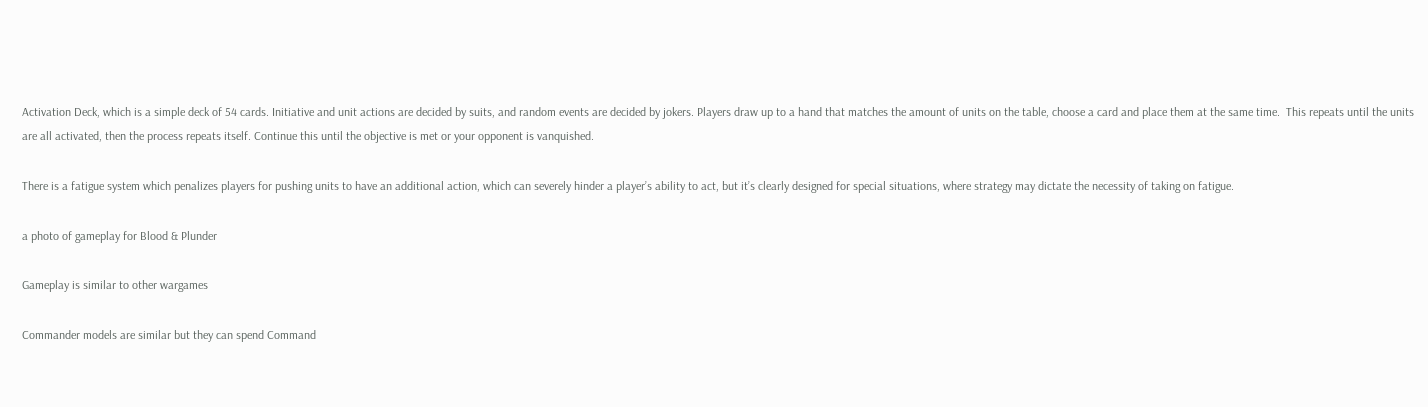Activation Deck, which is a simple deck of 54 cards. Initiative and unit actions are decided by suits, and random events are decided by jokers. Players draw up to a hand that matches the amount of units on the table, choose a card and place them at the same time.  This repeats until the units are all activated, then the process repeats itself. Continue this until the objective is met or your opponent is vanquished.

There is a fatigue system which penalizes players for pushing units to have an additional action, which can severely hinder a player’s ability to act, but it’s clearly designed for special situations, where strategy may dictate the necessity of taking on fatigue.

a photo of gameplay for Blood & Plunder

Gameplay is similar to other wargames

Commander models are similar but they can spend Command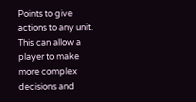Points to give actions to any unit. This can allow a player to make more complex decisions and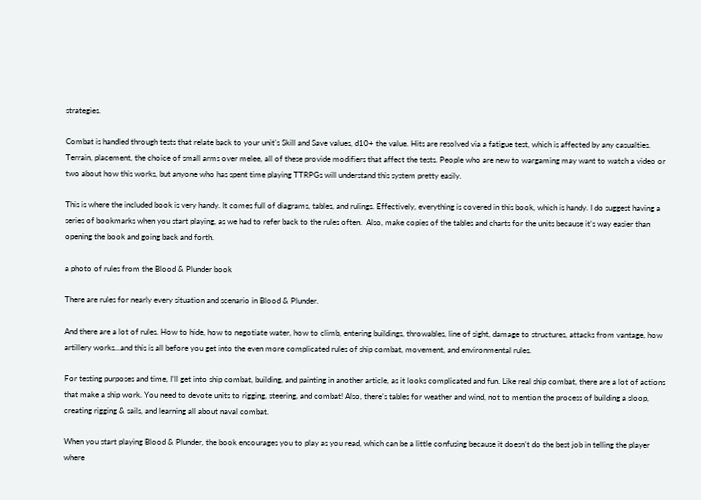strategies.

Combat is handled through tests that relate back to your unit’s Skill and Save values, d10+ the value. Hits are resolved via a fatigue test, which is affected by any casualties. Terrain, placement, the choice of small arms over melee, all of these provide modifiers that affect the tests. People who are new to wargaming may want to watch a video or two about how this works, but anyone who has spent time playing TTRPGs will understand this system pretty easily.

This is where the included book is very handy. It comes full of diagrams, tables, and rulings. Effectively, everything is covered in this book, which is handy. I do suggest having a series of bookmarks when you start playing, as we had to refer back to the rules often.  Also, make copies of the tables and charts for the units because it’s way easier than opening the book and going back and forth.

a photo of rules from the Blood & Plunder book

There are rules for nearly every situation and scenario in Blood & Plunder.

And there are a lot of rules. How to hide, how to negotiate water, how to climb, entering buildings, throwables, line of sight, damage to structures, attacks from vantage, how artillery works…and this is all before you get into the even more complicated rules of ship combat, movement, and environmental rules.

For testing purposes and time, I’ll get into ship combat, building, and painting in another article, as it looks complicated and fun. Like real ship combat, there are a lot of actions that make a ship work. You need to devote units to rigging, steering, and combat! Also, there’s tables for weather and wind, not to mention the process of building a sloop, creating rigging & sails, and learning all about naval combat.

When you start playing Blood & Plunder, the book encourages you to play as you read, which can be a little confusing because it doesn’t do the best job in telling the player where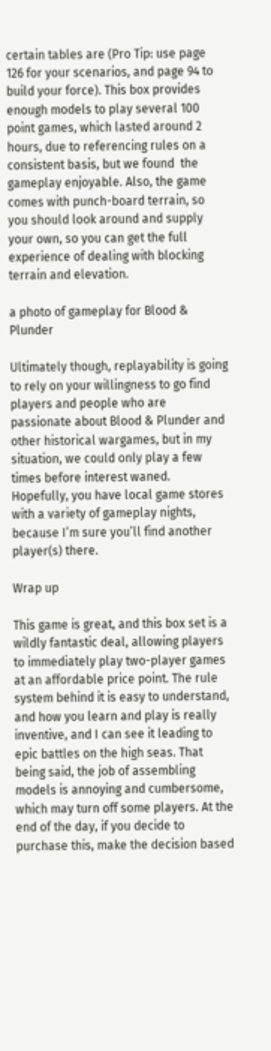certain tables are (Pro Tip: use page 126 for your scenarios, and page 94 to build your force). This box provides enough models to play several 100 point games, which lasted around 2 hours, due to referencing rules on a consistent basis, but we found  the gameplay enjoyable. Also, the game comes with punch-board terrain, so you should look around and supply your own, so you can get the full experience of dealing with blocking terrain and elevation.

a photo of gameplay for Blood & Plunder

Ultimately though, replayability is going to rely on your willingness to go find players and people who are passionate about Blood & Plunder and other historical wargames, but in my situation, we could only play a few times before interest waned. Hopefully, you have local game stores with a variety of gameplay nights, because I’m sure you’ll find another player(s) there.

Wrap up

This game is great, and this box set is a wildly fantastic deal, allowing players to immediately play two-player games at an affordable price point. The rule system behind it is easy to understand, and how you learn and play is really inventive, and I can see it leading to epic battles on the high seas. That being said, the job of assembling models is annoying and cumbersome, which may turn off some players. At the end of the day, if you decide to purchase this, make the decision based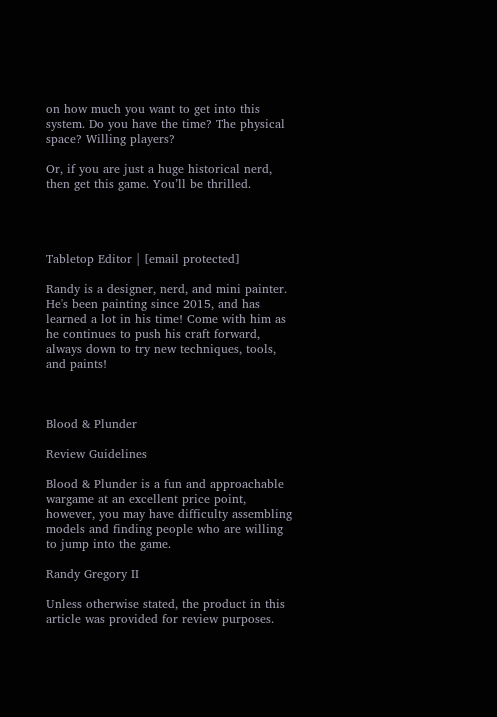on how much you want to get into this system. Do you have the time? The physical space? Willing players?

Or, if you are just a huge historical nerd, then get this game. You’ll be thrilled.




Tabletop Editor | [email protected]

Randy is a designer, nerd, and mini painter. He's been painting since 2015, and has learned a lot in his time! Come with him as he continues to push his craft forward, always down to try new techniques, tools, and paints!



Blood & Plunder

Review Guidelines

Blood & Plunder is a fun and approachable wargame at an excellent price point, however, you may have difficulty assembling models and finding people who are willing to jump into the game.

Randy Gregory II

Unless otherwise stated, the product in this article was provided for review purposes.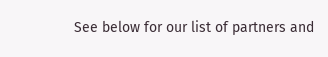See below for our list of partners and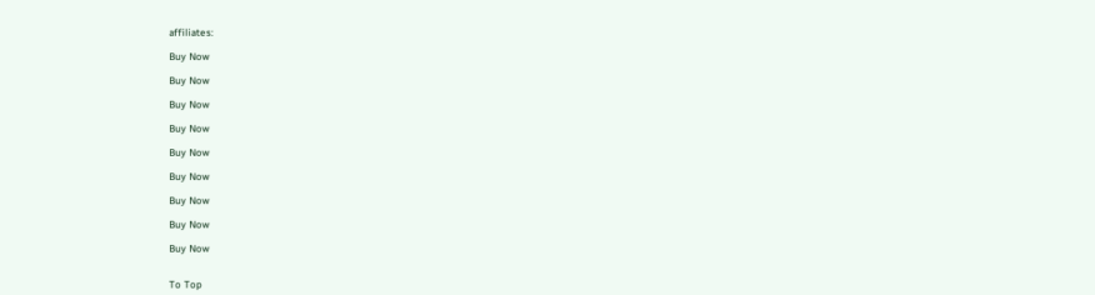affiliates:

Buy Now

Buy Now

Buy Now

Buy Now

Buy Now

Buy Now

Buy Now

Buy Now

Buy Now


To Top